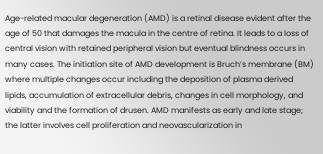Age-related macular degeneration (AMD) is a retinal disease evident after the age of 50 that damages the macula in the centre of retina. It leads to a loss of central vision with retained peripheral vision but eventual blindness occurs in many cases. The initiation site of AMD development is Bruch’s membrane (BM) where multiple changes occur including the deposition of plasma derived lipids, accumulation of extracellular debris, changes in cell morphology, and viability and the formation of drusen. AMD manifests as early and late stage; the latter involves cell proliferation and neovascularization in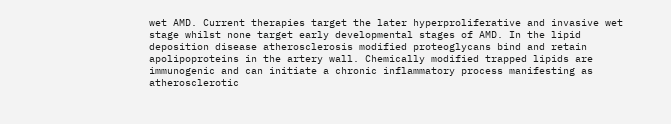wet AMD. Current therapies target the later hyperproliferative and invasive wet stage whilst none target early developmental stages of AMD. In the lipid deposition disease atherosclerosis modified proteoglycans bind and retain apolipoproteins in the artery wall. Chemically modified trapped lipids are immunogenic and can initiate a chronic inflammatory process manifesting as atherosclerotic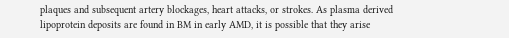plaques and subsequent artery blockages, heart attacks, or strokes. As plasma derived lipoprotein deposits are found in BM in early AMD, it is possible that they arise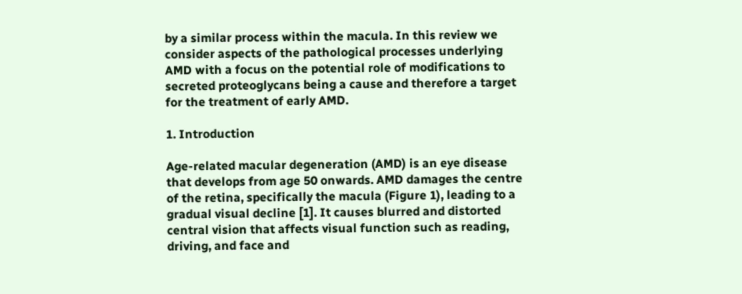by a similar process within the macula. In this review we consider aspects of the pathological processes underlying AMD with a focus on the potential role of modifications to secreted proteoglycans being a cause and therefore a target for the treatment of early AMD.

1. Introduction

Age-related macular degeneration (AMD) is an eye disease that develops from age 50 onwards. AMD damages the centre of the retina, specifically the macula (Figure 1), leading to a gradual visual decline [1]. It causes blurred and distorted central vision that affects visual function such as reading, driving, and face and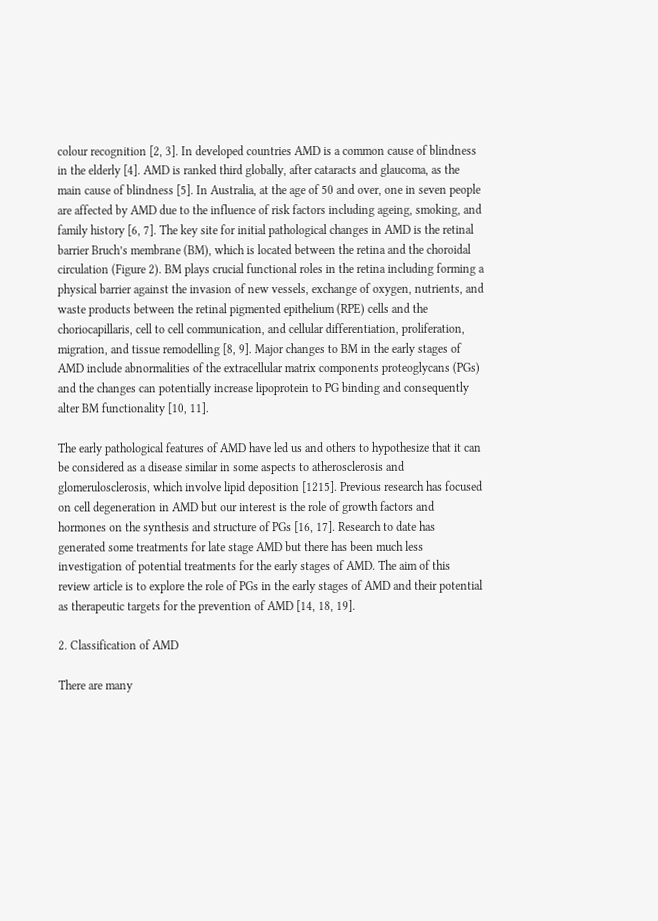colour recognition [2, 3]. In developed countries AMD is a common cause of blindness in the elderly [4]. AMD is ranked third globally, after cataracts and glaucoma, as the main cause of blindness [5]. In Australia, at the age of 50 and over, one in seven people are affected by AMD due to the influence of risk factors including ageing, smoking, and family history [6, 7]. The key site for initial pathological changes in AMD is the retinal barrier Bruch’s membrane (BM), which is located between the retina and the choroidal circulation (Figure 2). BM plays crucial functional roles in the retina including forming a physical barrier against the invasion of new vessels, exchange of oxygen, nutrients, and waste products between the retinal pigmented epithelium (RPE) cells and the choriocapillaris, cell to cell communication, and cellular differentiation, proliferation, migration, and tissue remodelling [8, 9]. Major changes to BM in the early stages of AMD include abnormalities of the extracellular matrix components proteoglycans (PGs) and the changes can potentially increase lipoprotein to PG binding and consequently alter BM functionality [10, 11].

The early pathological features of AMD have led us and others to hypothesize that it can be considered as a disease similar in some aspects to atherosclerosis and glomerulosclerosis, which involve lipid deposition [1215]. Previous research has focused on cell degeneration in AMD but our interest is the role of growth factors and hormones on the synthesis and structure of PGs [16, 17]. Research to date has generated some treatments for late stage AMD but there has been much less investigation of potential treatments for the early stages of AMD. The aim of this review article is to explore the role of PGs in the early stages of AMD and their potential as therapeutic targets for the prevention of AMD [14, 18, 19].

2. Classification of AMD

There are many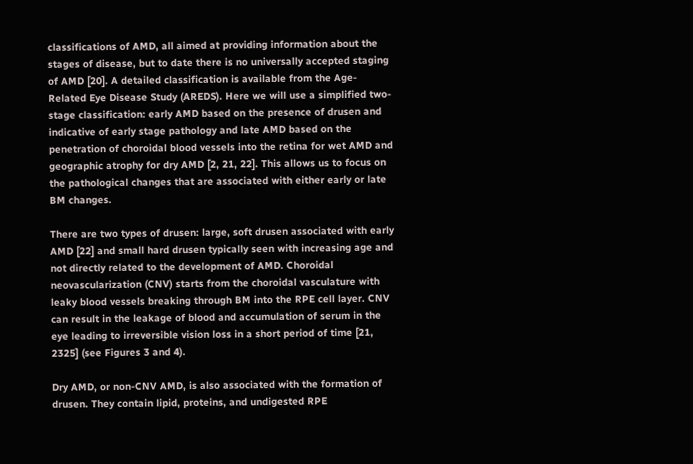classifications of AMD, all aimed at providing information about the stages of disease, but to date there is no universally accepted staging of AMD [20]. A detailed classification is available from the Age-Related Eye Disease Study (AREDS). Here we will use a simplified two-stage classification: early AMD based on the presence of drusen and indicative of early stage pathology and late AMD based on the penetration of choroidal blood vessels into the retina for wet AMD and geographic atrophy for dry AMD [2, 21, 22]. This allows us to focus on the pathological changes that are associated with either early or late BM changes.

There are two types of drusen: large, soft drusen associated with early AMD [22] and small hard drusen typically seen with increasing age and not directly related to the development of AMD. Choroidal neovascularization (CNV) starts from the choroidal vasculature with leaky blood vessels breaking through BM into the RPE cell layer. CNV can result in the leakage of blood and accumulation of serum in the eye leading to irreversible vision loss in a short period of time [21, 2325] (see Figures 3 and 4).

Dry AMD, or non-CNV AMD, is also associated with the formation of drusen. They contain lipid, proteins, and undigested RPE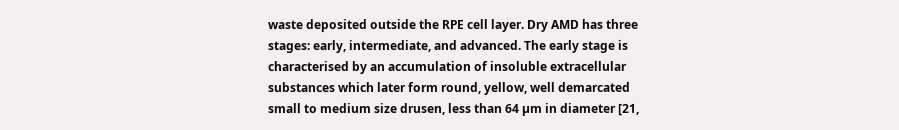waste deposited outside the RPE cell layer. Dry AMD has three stages: early, intermediate, and advanced. The early stage is characterised by an accumulation of insoluble extracellular substances which later form round, yellow, well demarcated small to medium size drusen, less than 64 µm in diameter [21,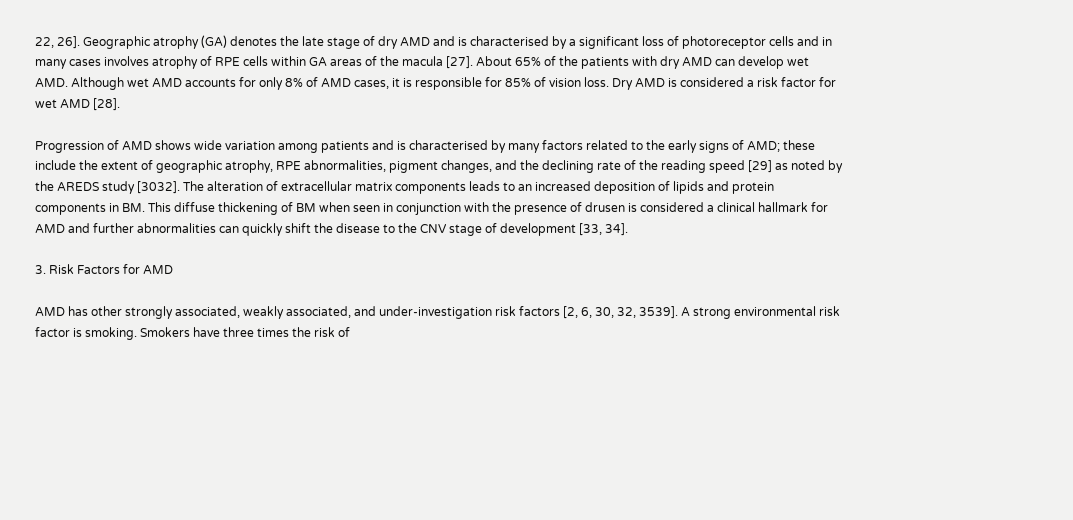22, 26]. Geographic atrophy (GA) denotes the late stage of dry AMD and is characterised by a significant loss of photoreceptor cells and in many cases involves atrophy of RPE cells within GA areas of the macula [27]. About 65% of the patients with dry AMD can develop wet AMD. Although wet AMD accounts for only 8% of AMD cases, it is responsible for 85% of vision loss. Dry AMD is considered a risk factor for wet AMD [28].

Progression of AMD shows wide variation among patients and is characterised by many factors related to the early signs of AMD; these include the extent of geographic atrophy, RPE abnormalities, pigment changes, and the declining rate of the reading speed [29] as noted by the AREDS study [3032]. The alteration of extracellular matrix components leads to an increased deposition of lipids and protein components in BM. This diffuse thickening of BM when seen in conjunction with the presence of drusen is considered a clinical hallmark for AMD and further abnormalities can quickly shift the disease to the CNV stage of development [33, 34].

3. Risk Factors for AMD

AMD has other strongly associated, weakly associated, and under-investigation risk factors [2, 6, 30, 32, 3539]. A strong environmental risk factor is smoking. Smokers have three times the risk of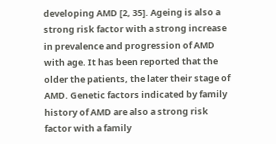developing AMD [2, 35]. Ageing is also a strong risk factor with a strong increase in prevalence and progression of AMD with age. It has been reported that the older the patients, the later their stage of AMD. Genetic factors indicated by family history of AMD are also a strong risk factor with a family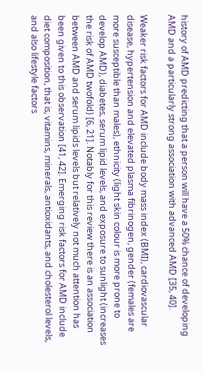history of AMD predicting that a person will have a 50% chance of developing AMD and a particularly strong association with advanced AMD [35, 40].

Weaker risk factors for AMD include body mass index (BMI), cardiovascular disease, hypertension and elevated plasma fibrinogen, gender (females are more susceptible than males), ethnicity (light skin colour is more prone to develop AMD), diabetes, serum lipid levels, and exposure to sunlight (increases the risk of AMD twofold) [6, 21]. Notably for this review there is an association between AMD and serum lipids levels but relatively not much attention has been given to this observation [41, 42]. Emerging risk factors for AMD include diet composition, that is, vitamins, minerals, antioxidants, and cholesterol levels, and also lifestyle factors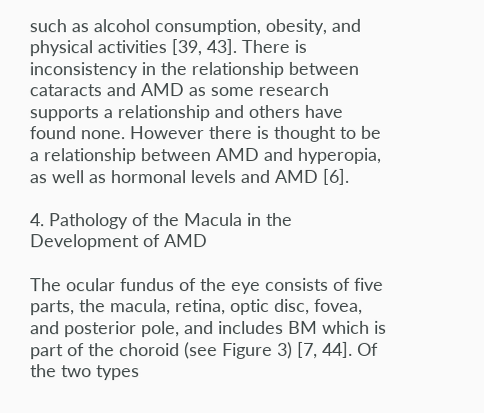such as alcohol consumption, obesity, and physical activities [39, 43]. There is inconsistency in the relationship between cataracts and AMD as some research supports a relationship and others have found none. However there is thought to be a relationship between AMD and hyperopia, as well as hormonal levels and AMD [6].

4. Pathology of the Macula in the Development of AMD

The ocular fundus of the eye consists of five parts, the macula, retina, optic disc, fovea, and posterior pole, and includes BM which is part of the choroid (see Figure 3) [7, 44]. Of the two types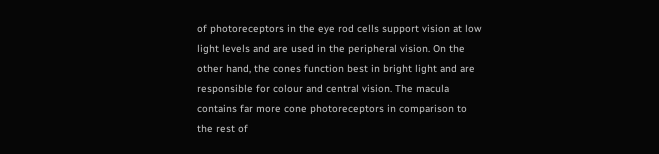of photoreceptors in the eye rod cells support vision at low light levels and are used in the peripheral vision. On the other hand, the cones function best in bright light and are responsible for colour and central vision. The macula contains far more cone photoreceptors in comparison to the rest of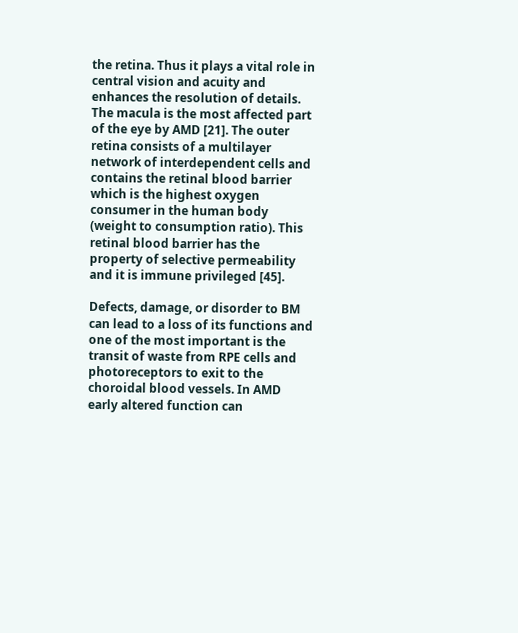the retina. Thus it plays a vital role in central vision and acuity and enhances the resolution of details. The macula is the most affected part of the eye by AMD [21]. The outer retina consists of a multilayer network of interdependent cells and contains the retinal blood barrier which is the highest oxygen consumer in the human body (weight to consumption ratio). This retinal blood barrier has the property of selective permeability and it is immune privileged [45].

Defects, damage, or disorder to BM can lead to a loss of its functions and one of the most important is the transit of waste from RPE cells and photoreceptors to exit to the choroidal blood vessels. In AMD early altered function can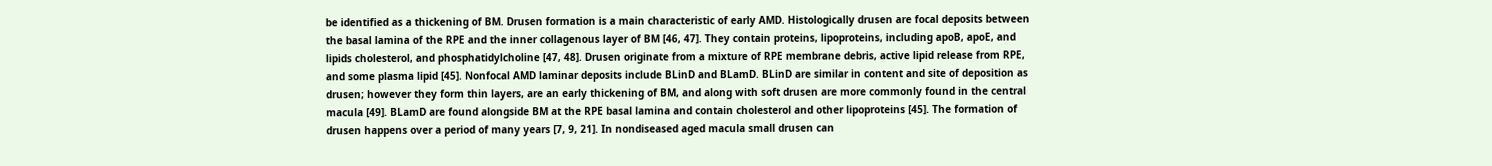be identified as a thickening of BM. Drusen formation is a main characteristic of early AMD. Histologically drusen are focal deposits between the basal lamina of the RPE and the inner collagenous layer of BM [46, 47]. They contain proteins, lipoproteins, including apoB, apoE, and lipids cholesterol, and phosphatidylcholine [47, 48]. Drusen originate from a mixture of RPE membrane debris, active lipid release from RPE, and some plasma lipid [45]. Nonfocal AMD laminar deposits include BLinD and BLamD. BLinD are similar in content and site of deposition as drusen; however they form thin layers, are an early thickening of BM, and along with soft drusen are more commonly found in the central macula [49]. BLamD are found alongside BM at the RPE basal lamina and contain cholesterol and other lipoproteins [45]. The formation of drusen happens over a period of many years [7, 9, 21]. In nondiseased aged macula small drusen can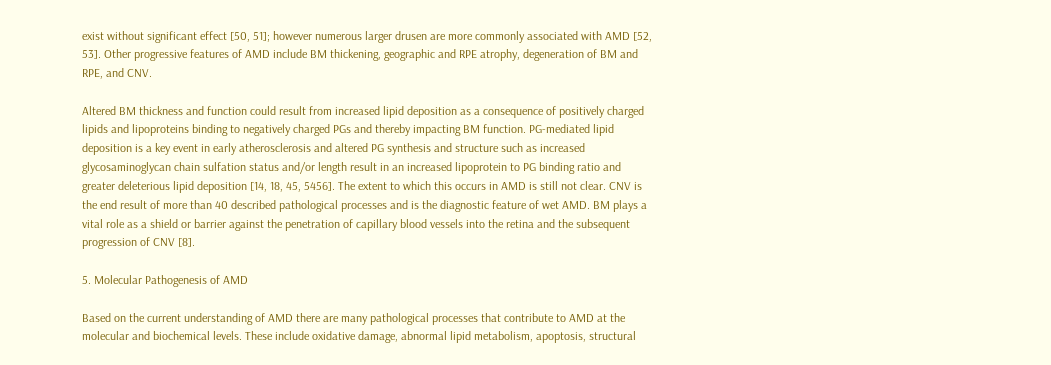exist without significant effect [50, 51]; however numerous larger drusen are more commonly associated with AMD [52, 53]. Other progressive features of AMD include BM thickening, geographic and RPE atrophy, degeneration of BM and RPE, and CNV.

Altered BM thickness and function could result from increased lipid deposition as a consequence of positively charged lipids and lipoproteins binding to negatively charged PGs and thereby impacting BM function. PG-mediated lipid deposition is a key event in early atherosclerosis and altered PG synthesis and structure such as increased glycosaminoglycan chain sulfation status and/or length result in an increased lipoprotein to PG binding ratio and greater deleterious lipid deposition [14, 18, 45, 5456]. The extent to which this occurs in AMD is still not clear. CNV is the end result of more than 40 described pathological processes and is the diagnostic feature of wet AMD. BM plays a vital role as a shield or barrier against the penetration of capillary blood vessels into the retina and the subsequent progression of CNV [8].

5. Molecular Pathogenesis of AMD

Based on the current understanding of AMD there are many pathological processes that contribute to AMD at the molecular and biochemical levels. These include oxidative damage, abnormal lipid metabolism, apoptosis, structural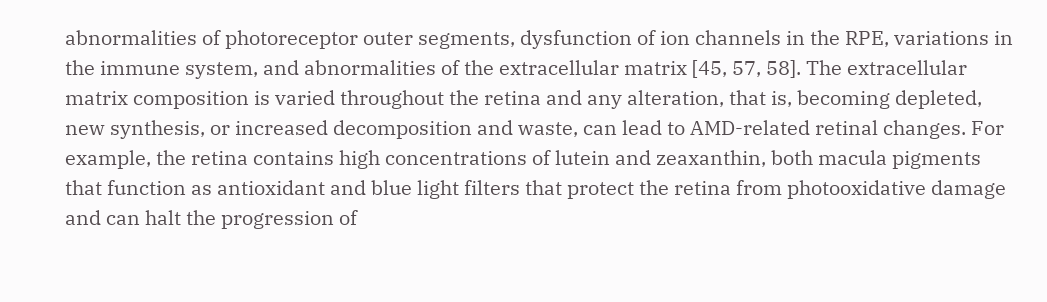abnormalities of photoreceptor outer segments, dysfunction of ion channels in the RPE, variations in the immune system, and abnormalities of the extracellular matrix [45, 57, 58]. The extracellular matrix composition is varied throughout the retina and any alteration, that is, becoming depleted, new synthesis, or increased decomposition and waste, can lead to AMD-related retinal changes. For example, the retina contains high concentrations of lutein and zeaxanthin, both macula pigments that function as antioxidant and blue light filters that protect the retina from photooxidative damage and can halt the progression of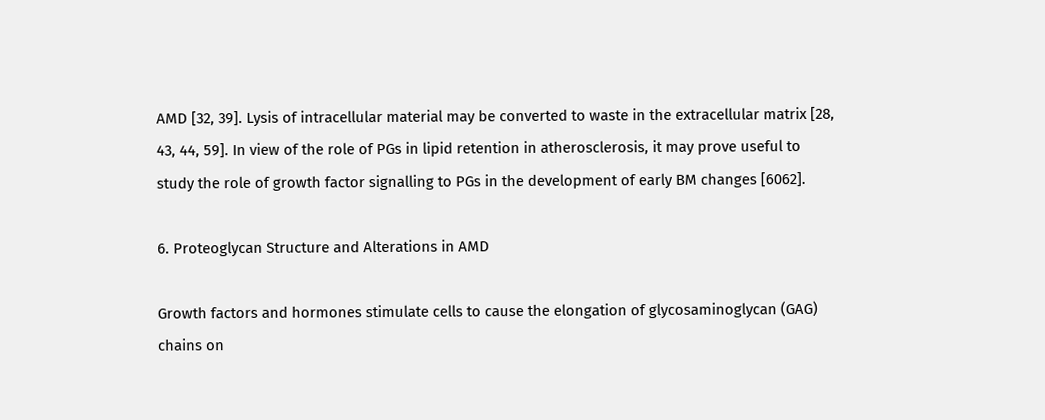AMD [32, 39]. Lysis of intracellular material may be converted to waste in the extracellular matrix [28, 43, 44, 59]. In view of the role of PGs in lipid retention in atherosclerosis, it may prove useful to study the role of growth factor signalling to PGs in the development of early BM changes [6062].

6. Proteoglycan Structure and Alterations in AMD

Growth factors and hormones stimulate cells to cause the elongation of glycosaminoglycan (GAG) chains on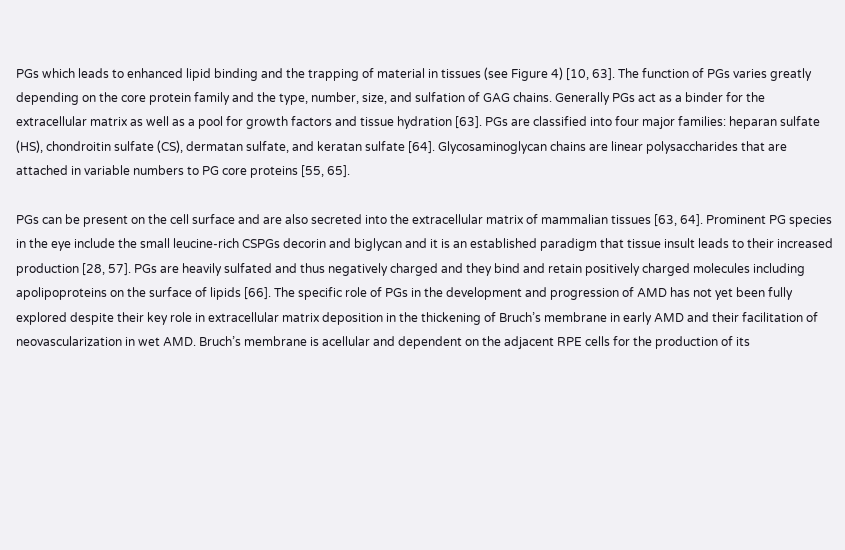PGs which leads to enhanced lipid binding and the trapping of material in tissues (see Figure 4) [10, 63]. The function of PGs varies greatly depending on the core protein family and the type, number, size, and sulfation of GAG chains. Generally PGs act as a binder for the extracellular matrix as well as a pool for growth factors and tissue hydration [63]. PGs are classified into four major families: heparan sulfate (HS), chondroitin sulfate (CS), dermatan sulfate, and keratan sulfate [64]. Glycosaminoglycan chains are linear polysaccharides that are attached in variable numbers to PG core proteins [55, 65].

PGs can be present on the cell surface and are also secreted into the extracellular matrix of mammalian tissues [63, 64]. Prominent PG species in the eye include the small leucine-rich CSPGs decorin and biglycan and it is an established paradigm that tissue insult leads to their increased production [28, 57]. PGs are heavily sulfated and thus negatively charged and they bind and retain positively charged molecules including apolipoproteins on the surface of lipids [66]. The specific role of PGs in the development and progression of AMD has not yet been fully explored despite their key role in extracellular matrix deposition in the thickening of Bruch’s membrane in early AMD and their facilitation of neovascularization in wet AMD. Bruch’s membrane is acellular and dependent on the adjacent RPE cells for the production of its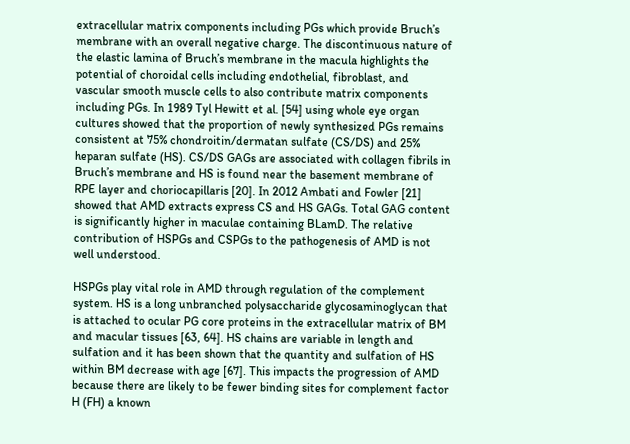extracellular matrix components including PGs which provide Bruch’s membrane with an overall negative charge. The discontinuous nature of the elastic lamina of Bruch’s membrane in the macula highlights the potential of choroidal cells including endothelial, fibroblast, and vascular smooth muscle cells to also contribute matrix components including PGs. In 1989 Tyl Hewitt et al. [54] using whole eye organ cultures showed that the proportion of newly synthesized PGs remains consistent at 75% chondroitin/dermatan sulfate (CS/DS) and 25% heparan sulfate (HS). CS/DS GAGs are associated with collagen fibrils in Bruch’s membrane and HS is found near the basement membrane of RPE layer and choriocapillaris [20]. In 2012 Ambati and Fowler [21] showed that AMD extracts express CS and HS GAGs. Total GAG content is significantly higher in maculae containing BLamD. The relative contribution of HSPGs and CSPGs to the pathogenesis of AMD is not well understood.

HSPGs play vital role in AMD through regulation of the complement system. HS is a long unbranched polysaccharide glycosaminoglycan that is attached to ocular PG core proteins in the extracellular matrix of BM and macular tissues [63, 64]. HS chains are variable in length and sulfation and it has been shown that the quantity and sulfation of HS within BM decrease with age [67]. This impacts the progression of AMD because there are likely to be fewer binding sites for complement factor H (FH) a known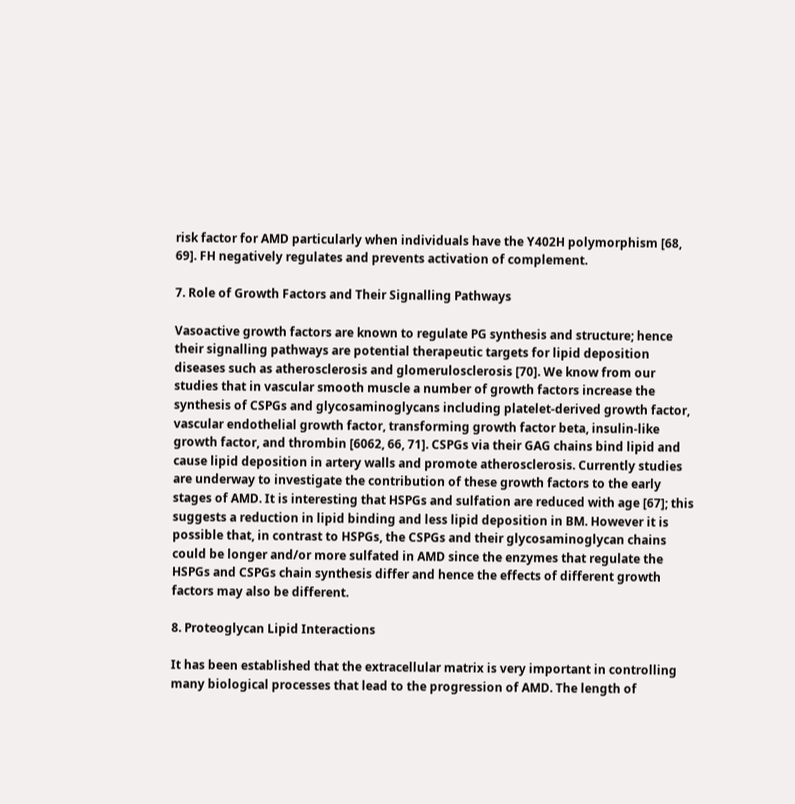risk factor for AMD particularly when individuals have the Y402H polymorphism [68, 69]. FH negatively regulates and prevents activation of complement.

7. Role of Growth Factors and Their Signalling Pathways

Vasoactive growth factors are known to regulate PG synthesis and structure; hence their signalling pathways are potential therapeutic targets for lipid deposition diseases such as atherosclerosis and glomerulosclerosis [70]. We know from our studies that in vascular smooth muscle a number of growth factors increase the synthesis of CSPGs and glycosaminoglycans including platelet-derived growth factor, vascular endothelial growth factor, transforming growth factor beta, insulin-like growth factor, and thrombin [6062, 66, 71]. CSPGs via their GAG chains bind lipid and cause lipid deposition in artery walls and promote atherosclerosis. Currently studies are underway to investigate the contribution of these growth factors to the early stages of AMD. It is interesting that HSPGs and sulfation are reduced with age [67]; this suggests a reduction in lipid binding and less lipid deposition in BM. However it is possible that, in contrast to HSPGs, the CSPGs and their glycosaminoglycan chains could be longer and/or more sulfated in AMD since the enzymes that regulate the HSPGs and CSPGs chain synthesis differ and hence the effects of different growth factors may also be different.

8. Proteoglycan Lipid Interactions

It has been established that the extracellular matrix is very important in controlling many biological processes that lead to the progression of AMD. The length of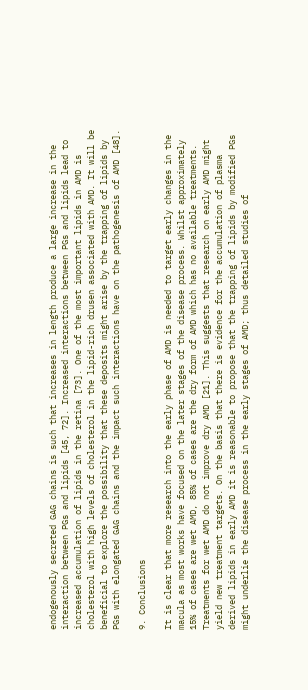endogenously secreted GAG chains is such that increases in length produce a large increase in the interaction between PGs and lipids [45, 72]. Increased interactions between PGs and lipids lead to increased accumulation of lipids in the retina [73]. One of the most important lipids in AMD is cholesterol with high levels of cholesterol in the lipid-rich drusen associated with AMD. It will be beneficial to explore the possibility that these deposits might arise by the trapping of lipids by PGs with elongated GAG chains and the impact such interactions have on the pathogenesis of AMD [48].

9. Conclusions

It is clear that more research into the early phase of AMD is needed to target early changes in the macula as most works have focused on the later stages of the disease process. Whilst approximately 15% of cases are wet AMD, 85% of cases are the dry form of AMD which has no available treatments. Treatments for wet AMD do not improve dry AMD [21]. This suggests that research on early AMD might yield new treatment targets. On the basis that there is evidence for the accumulation of plasma derived lipids in early AMD it is reasonable to propose that the trapping of lipids by modified PGs might underlie the disease process in the early stages of AMD; thus detailed studies of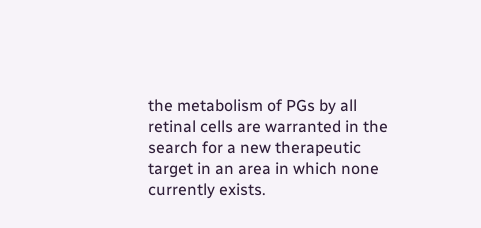the metabolism of PGs by all retinal cells are warranted in the search for a new therapeutic target in an area in which none currently exists.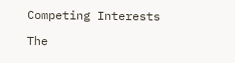Competing Interests

The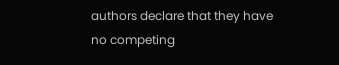authors declare that they have no competing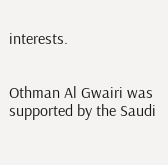interests.


Othman Al Gwairi was supported by the Saudi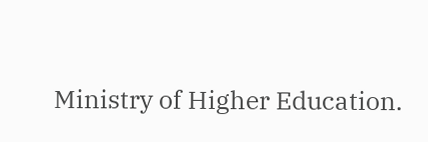Ministry of Higher Education.